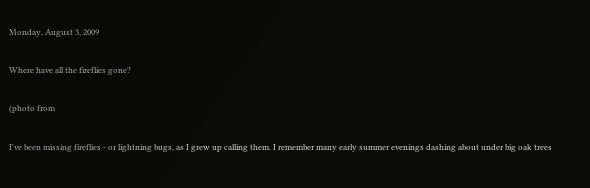Monday, August 3, 2009

Where have all the fireflies gone?

(photo from

I've been missing fireflies - or lightning bugs, as I grew up calling them. I remember many early summer evenings dashing about under big oak trees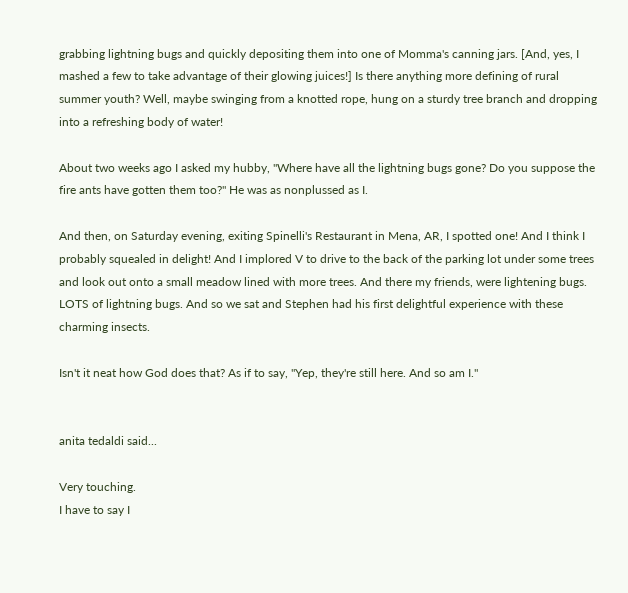grabbing lightning bugs and quickly depositing them into one of Momma's canning jars. [And, yes, I mashed a few to take advantage of their glowing juices!] Is there anything more defining of rural summer youth? Well, maybe swinging from a knotted rope, hung on a sturdy tree branch and dropping into a refreshing body of water!

About two weeks ago I asked my hubby, "Where have all the lightning bugs gone? Do you suppose the fire ants have gotten them too?" He was as nonplussed as I.

And then, on Saturday evening, exiting Spinelli's Restaurant in Mena, AR, I spotted one! And I think I probably squealed in delight! And I implored V to drive to the back of the parking lot under some trees and look out onto a small meadow lined with more trees. And there my friends, were lightening bugs. LOTS of lightning bugs. And so we sat and Stephen had his first delightful experience with these charming insects.

Isn't it neat how God does that? As if to say, "Yep, they're still here. And so am I."


anita tedaldi said...

Very touching.
I have to say I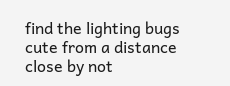find the lighting bugs cute from a distance close by not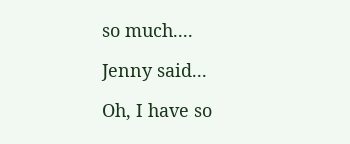so much....

Jenny said...

Oh, I have so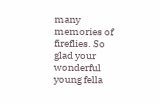many memories of fireflies. So glad your wonderful young fella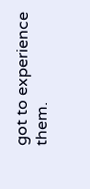got to experience them.